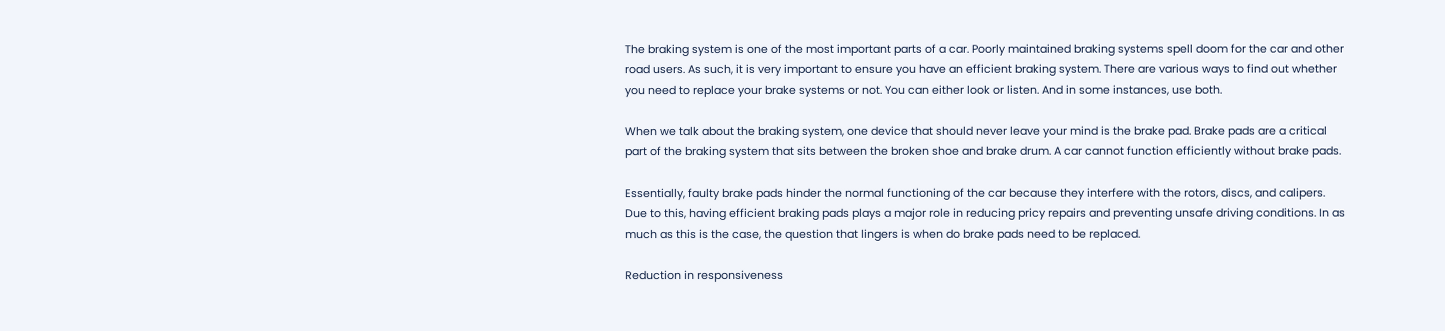The braking system is one of the most important parts of a car. Poorly maintained braking systems spell doom for the car and other road users. As such, it is very important to ensure you have an efficient braking system. There are various ways to find out whether you need to replace your brake systems or not. You can either look or listen. And in some instances, use both.

When we talk about the braking system, one device that should never leave your mind is the brake pad. Brake pads are a critical part of the braking system that sits between the broken shoe and brake drum. A car cannot function efficiently without brake pads.

Essentially, faulty brake pads hinder the normal functioning of the car because they interfere with the rotors, discs, and calipers. Due to this, having efficient braking pads plays a major role in reducing pricy repairs and preventing unsafe driving conditions. In as much as this is the case, the question that lingers is when do brake pads need to be replaced.

Reduction in responsiveness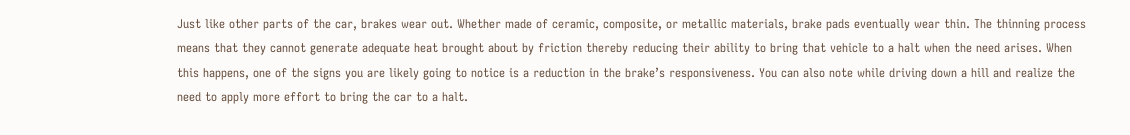Just like other parts of the car, brakes wear out. Whether made of ceramic, composite, or metallic materials, brake pads eventually wear thin. The thinning process means that they cannot generate adequate heat brought about by friction thereby reducing their ability to bring that vehicle to a halt when the need arises. When this happens, one of the signs you are likely going to notice is a reduction in the brake’s responsiveness. You can also note while driving down a hill and realize the need to apply more effort to bring the car to a halt.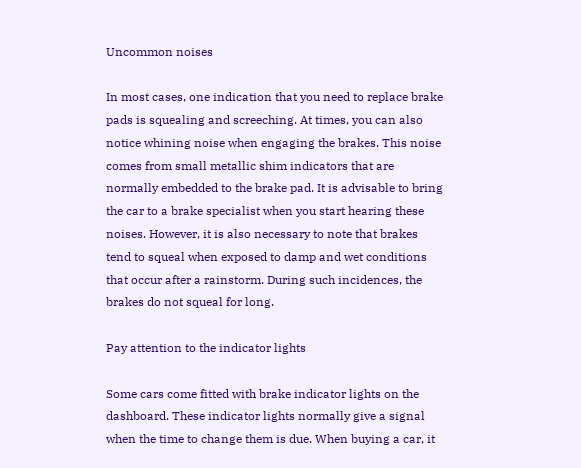Uncommon noises

In most cases, one indication that you need to replace brake pads is squealing and screeching. At times, you can also notice whining noise when engaging the brakes. This noise comes from small metallic shim indicators that are normally embedded to the brake pad. It is advisable to bring the car to a brake specialist when you start hearing these noises. However, it is also necessary to note that brakes tend to squeal when exposed to damp and wet conditions that occur after a rainstorm. During such incidences, the brakes do not squeal for long.

Pay attention to the indicator lights

Some cars come fitted with brake indicator lights on the dashboard. These indicator lights normally give a signal when the time to change them is due. When buying a car, it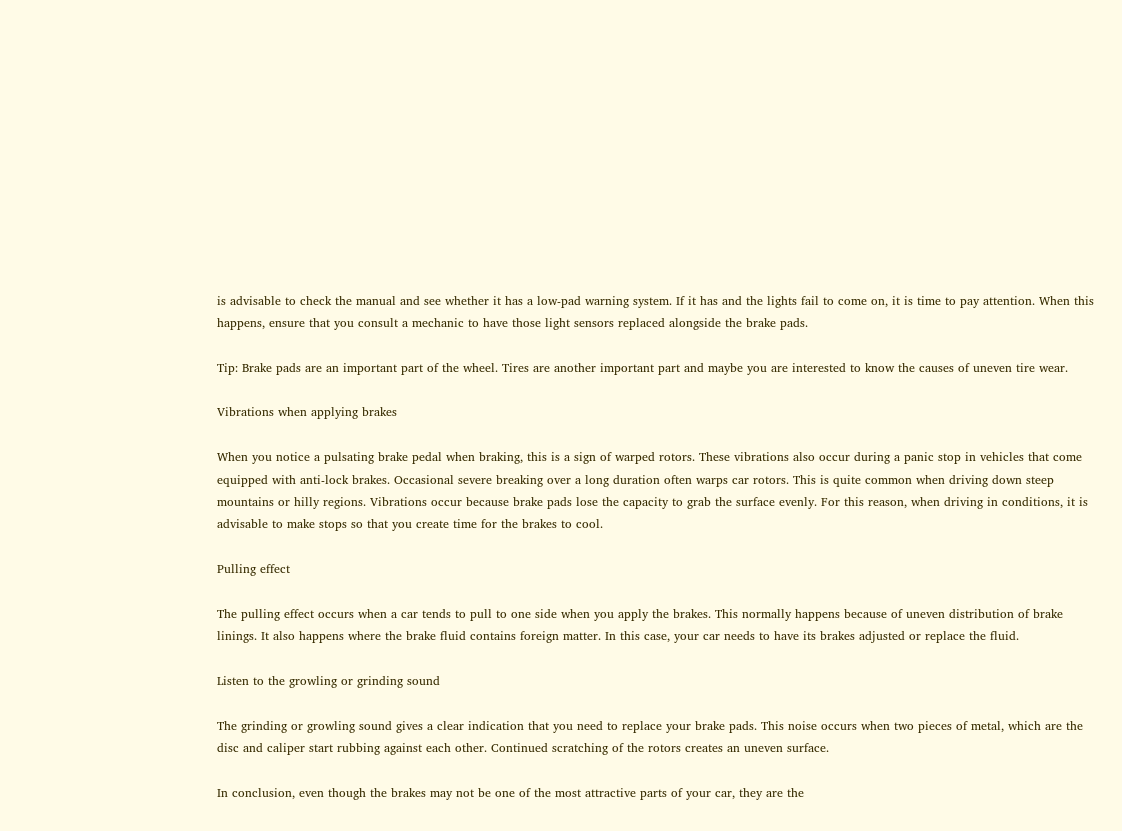is advisable to check the manual and see whether it has a low-pad warning system. If it has and the lights fail to come on, it is time to pay attention. When this happens, ensure that you consult a mechanic to have those light sensors replaced alongside the brake pads.

Tip: Brake pads are an important part of the wheel. Tires are another important part and maybe you are interested to know the causes of uneven tire wear.

Vibrations when applying brakes

When you notice a pulsating brake pedal when braking, this is a sign of warped rotors. These vibrations also occur during a panic stop in vehicles that come equipped with anti-lock brakes. Occasional severe breaking over a long duration often warps car rotors. This is quite common when driving down steep mountains or hilly regions. Vibrations occur because brake pads lose the capacity to grab the surface evenly. For this reason, when driving in conditions, it is advisable to make stops so that you create time for the brakes to cool.

Pulling effect

The pulling effect occurs when a car tends to pull to one side when you apply the brakes. This normally happens because of uneven distribution of brake linings. It also happens where the brake fluid contains foreign matter. In this case, your car needs to have its brakes adjusted or replace the fluid.

Listen to the growling or grinding sound

The grinding or growling sound gives a clear indication that you need to replace your brake pads. This noise occurs when two pieces of metal, which are the disc and caliper start rubbing against each other. Continued scratching of the rotors creates an uneven surface.

In conclusion, even though the brakes may not be one of the most attractive parts of your car, they are the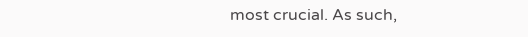most crucial. As such,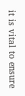it is vital to ensure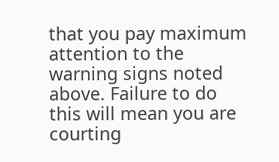that you pay maximum attention to the warning signs noted above. Failure to do this will mean you are courting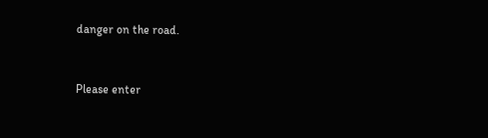danger on the road.


Please enter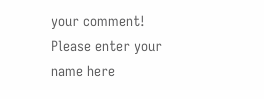your comment!
Please enter your name here